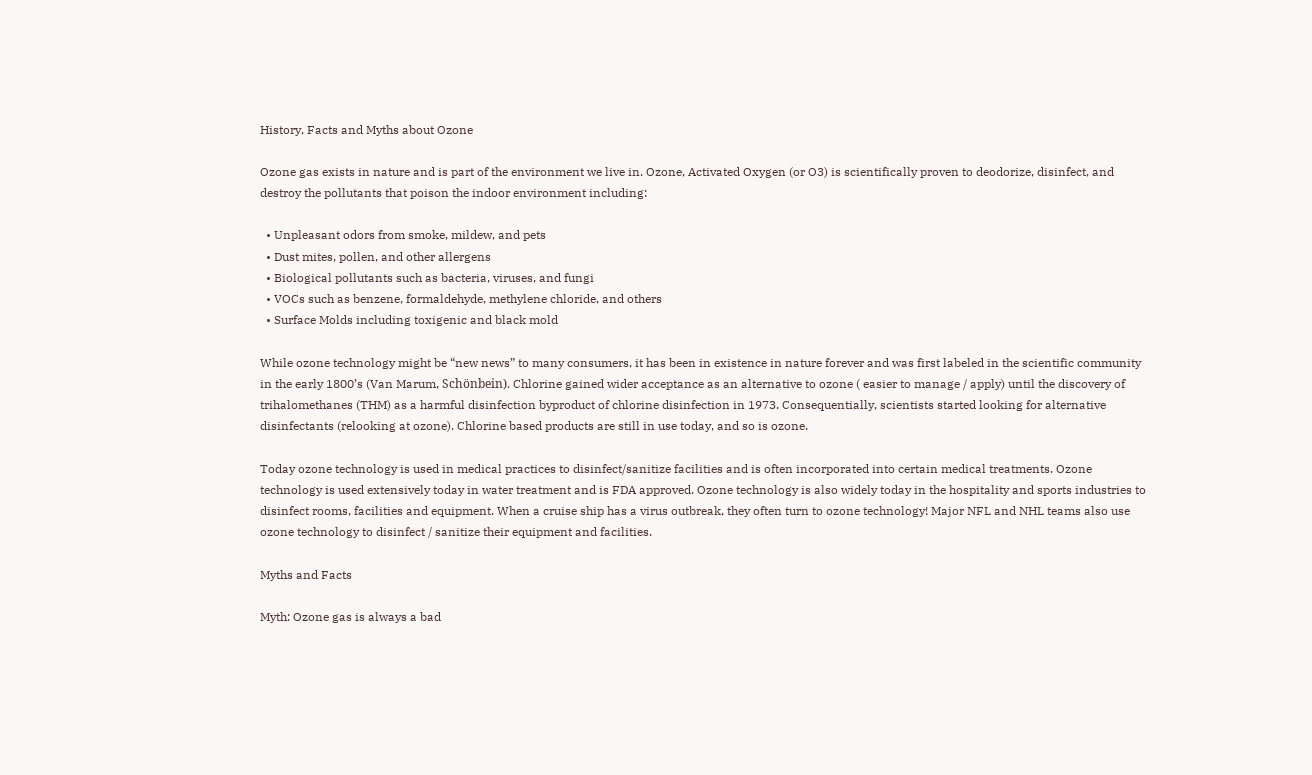History, Facts and Myths about Ozone

Ozone gas exists in nature and is part of the environment we live in. Ozone, Activated Oxygen (or O3) is scientifically proven to deodorize, disinfect, and destroy the pollutants that poison the indoor environment including:

  • Unpleasant odors from smoke, mildew, and pets
  • Dust mites, pollen, and other allergens
  • Biological pollutants such as bacteria, viruses, and fungi
  • VOCs such as benzene, formaldehyde, methylene chloride, and others
  • Surface Molds including toxigenic and black mold

While ozone technology might be “new news” to many consumers, it has been in existence in nature forever and was first labeled in the scientific community in the early 1800’s (Van Marum, Schönbein). Chlorine gained wider acceptance as an alternative to ozone ( easier to manage / apply) until the discovery of trihalomethanes (THM) as a harmful disinfection byproduct of chlorine disinfection in 1973. Consequentially, scientists started looking for alternative disinfectants (relooking at ozone). Chlorine based products are still in use today, and so is ozone.

Today ozone technology is used in medical practices to disinfect/sanitize facilities and is often incorporated into certain medical treatments. Ozone technology is used extensively today in water treatment and is FDA approved. Ozone technology is also widely today in the hospitality and sports industries to disinfect rooms, facilities and equipment. When a cruise ship has a virus outbreak, they often turn to ozone technology! Major NFL and NHL teams also use ozone technology to disinfect / sanitize their equipment and facilities.

Myths and Facts

Myth: Ozone gas is always a bad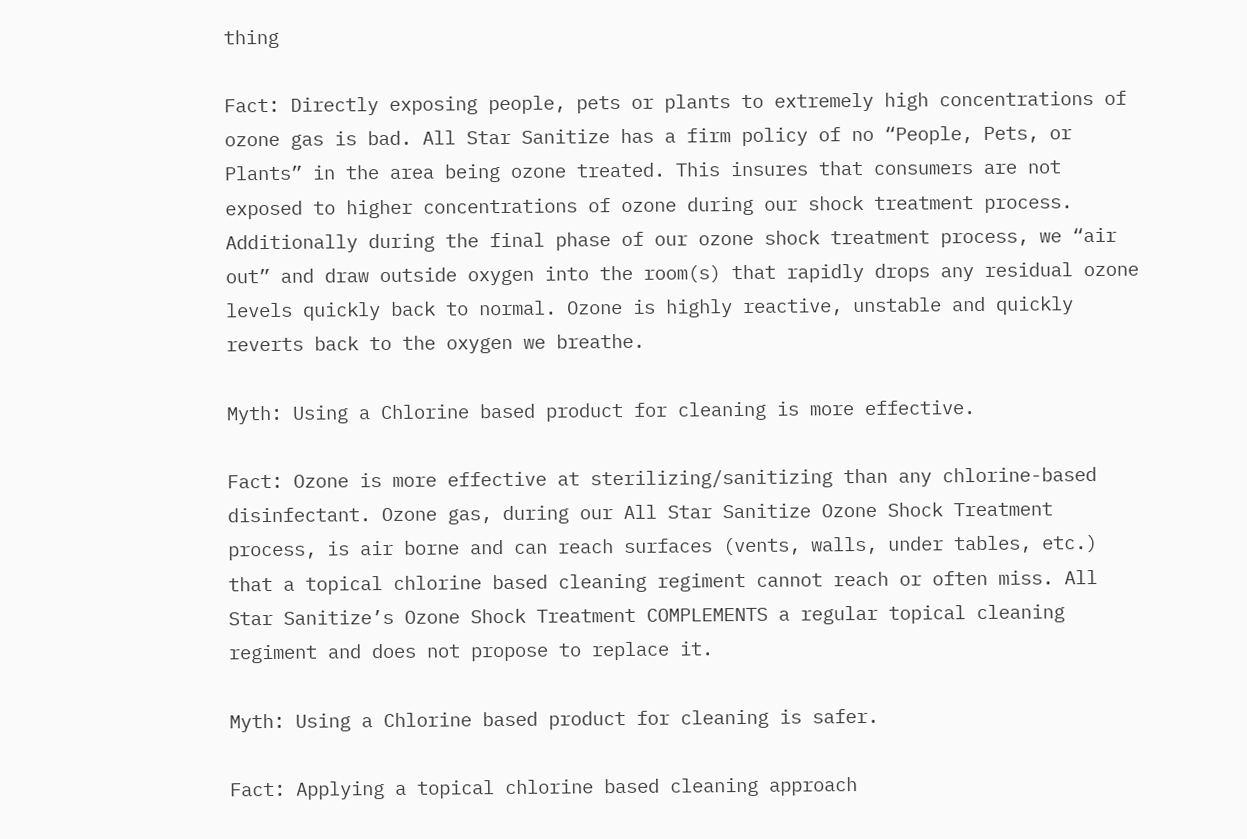thing

Fact: Directly exposing people, pets or plants to extremely high concentrations of ozone gas is bad. All Star Sanitize has a firm policy of no “People, Pets, or Plants” in the area being ozone treated. This insures that consumers are not exposed to higher concentrations of ozone during our shock treatment process. Additionally during the final phase of our ozone shock treatment process, we “air out” and draw outside oxygen into the room(s) that rapidly drops any residual ozone levels quickly back to normal. Ozone is highly reactive, unstable and quickly reverts back to the oxygen we breathe.

Myth: Using a Chlorine based product for cleaning is more effective.

Fact: Ozone is more effective at sterilizing/sanitizing than any chlorine-based disinfectant. Ozone gas, during our All Star Sanitize Ozone Shock Treatment process, is air borne and can reach surfaces (vents, walls, under tables, etc.) that a topical chlorine based cleaning regiment cannot reach or often miss. All Star Sanitize’s Ozone Shock Treatment COMPLEMENTS a regular topical cleaning regiment and does not propose to replace it.

Myth: Using a Chlorine based product for cleaning is safer.

Fact: Applying a topical chlorine based cleaning approach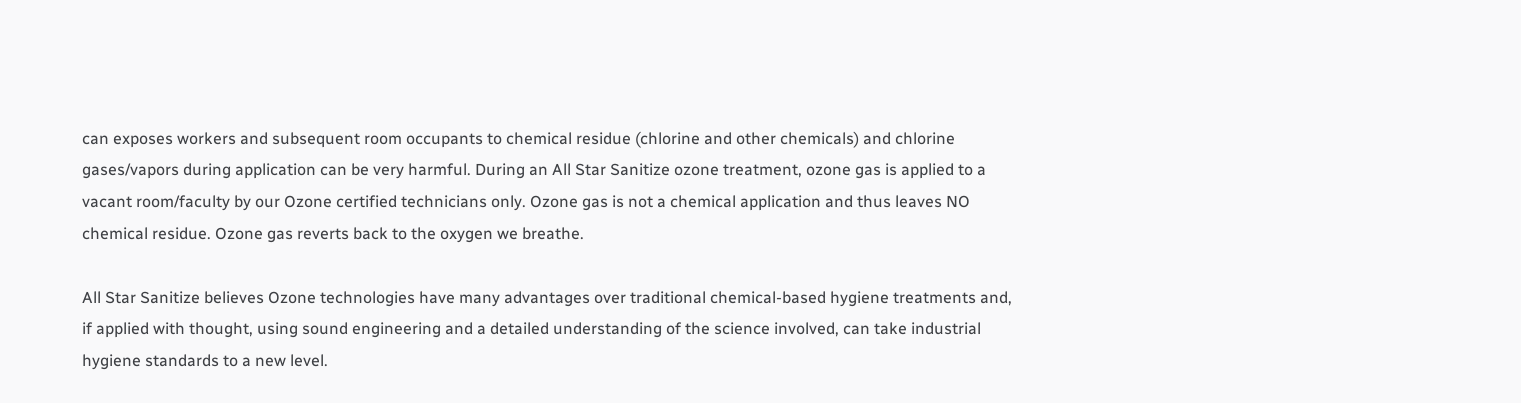can exposes workers and subsequent room occupants to chemical residue (chlorine and other chemicals) and chlorine gases/vapors during application can be very harmful. During an All Star Sanitize ozone treatment, ozone gas is applied to a vacant room/faculty by our Ozone certified technicians only. Ozone gas is not a chemical application and thus leaves NO chemical residue. Ozone gas reverts back to the oxygen we breathe.

All Star Sanitize believes Ozone technologies have many advantages over traditional chemical-based hygiene treatments and, if applied with thought, using sound engineering and a detailed understanding of the science involved, can take industrial hygiene standards to a new level.